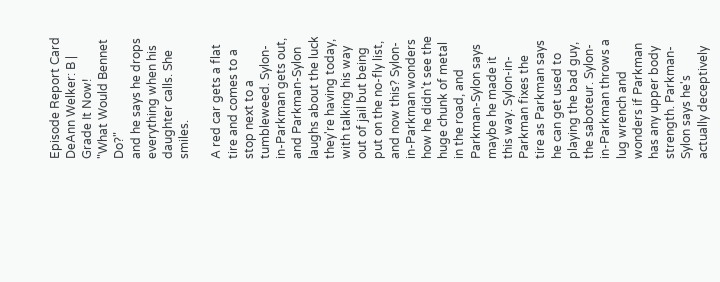Episode Report Card
DeAnn Welker: B | Grade It Now!
"What Would Bennet Do?"
and he says he drops everything when his daughter calls. She smiles.

A red car gets a flat tire and comes to a stop next to a tumbleweed. Sylon-in-Parkman gets out, and Parkman-Sylon laughs about the luck they're having today, with talking his way out of jail but being put on the no-fly list, and now this? Sylon-in-Parkman wonders how he didn't see the huge chunk of metal in the road, and Parkman-Sylon says maybe he made it this way. Sylon-in-Parkman fixes the tire as Parkman says he can get used to playing the bad guy, the saboteur. Sylon-in-Parkman throws a lug wrench and wonders if Parkman has any upper body strength. Parkman-Sylon says he's actually deceptively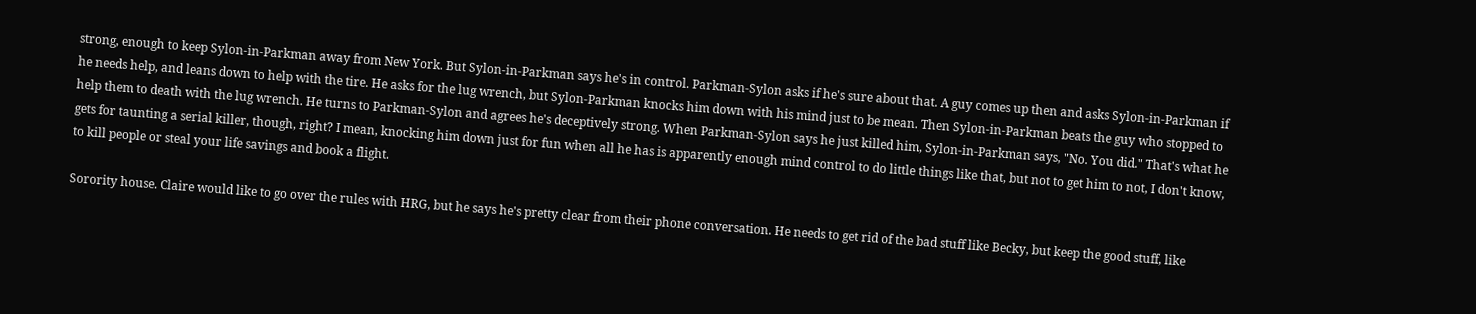strong, enough to keep Sylon-in-Parkman away from New York. But Sylon-in-Parkman says he's in control. Parkman-Sylon asks if he's sure about that. A guy comes up then and asks Sylon-in-Parkman if he needs help, and leans down to help with the tire. He asks for the lug wrench, but Sylon-Parkman knocks him down with his mind just to be mean. Then Sylon-in-Parkman beats the guy who stopped to help them to death with the lug wrench. He turns to Parkman-Sylon and agrees he's deceptively strong. When Parkman-Sylon says he just killed him, Sylon-in-Parkman says, "No. You did." That's what he gets for taunting a serial killer, though, right? I mean, knocking him down just for fun when all he has is apparently enough mind control to do little things like that, but not to get him to not, I don't know, to kill people or steal your life savings and book a flight.

Sorority house. Claire would like to go over the rules with HRG, but he says he's pretty clear from their phone conversation. He needs to get rid of the bad stuff like Becky, but keep the good stuff, like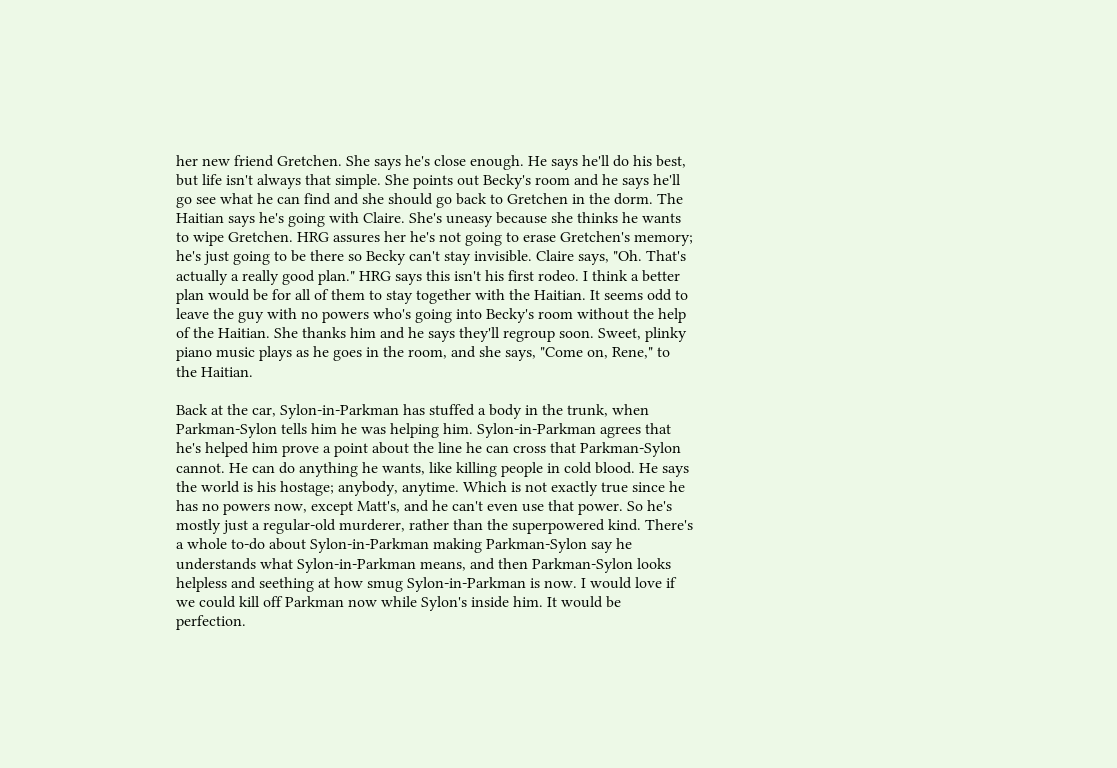her new friend Gretchen. She says he's close enough. He says he'll do his best, but life isn't always that simple. She points out Becky's room and he says he'll go see what he can find and she should go back to Gretchen in the dorm. The Haitian says he's going with Claire. She's uneasy because she thinks he wants to wipe Gretchen. HRG assures her he's not going to erase Gretchen's memory; he's just going to be there so Becky can't stay invisible. Claire says, "Oh. That's actually a really good plan." HRG says this isn't his first rodeo. I think a better plan would be for all of them to stay together with the Haitian. It seems odd to leave the guy with no powers who's going into Becky's room without the help of the Haitian. She thanks him and he says they'll regroup soon. Sweet, plinky piano music plays as he goes in the room, and she says, "Come on, Rene," to the Haitian.

Back at the car, Sylon-in-Parkman has stuffed a body in the trunk, when Parkman-Sylon tells him he was helping him. Sylon-in-Parkman agrees that he's helped him prove a point about the line he can cross that Parkman-Sylon cannot. He can do anything he wants, like killing people in cold blood. He says the world is his hostage; anybody, anytime. Which is not exactly true since he has no powers now, except Matt's, and he can't even use that power. So he's mostly just a regular-old murderer, rather than the superpowered kind. There's a whole to-do about Sylon-in-Parkman making Parkman-Sylon say he understands what Sylon-in-Parkman means, and then Parkman-Sylon looks helpless and seething at how smug Sylon-in-Parkman is now. I would love if we could kill off Parkman now while Sylon's inside him. It would be perfection.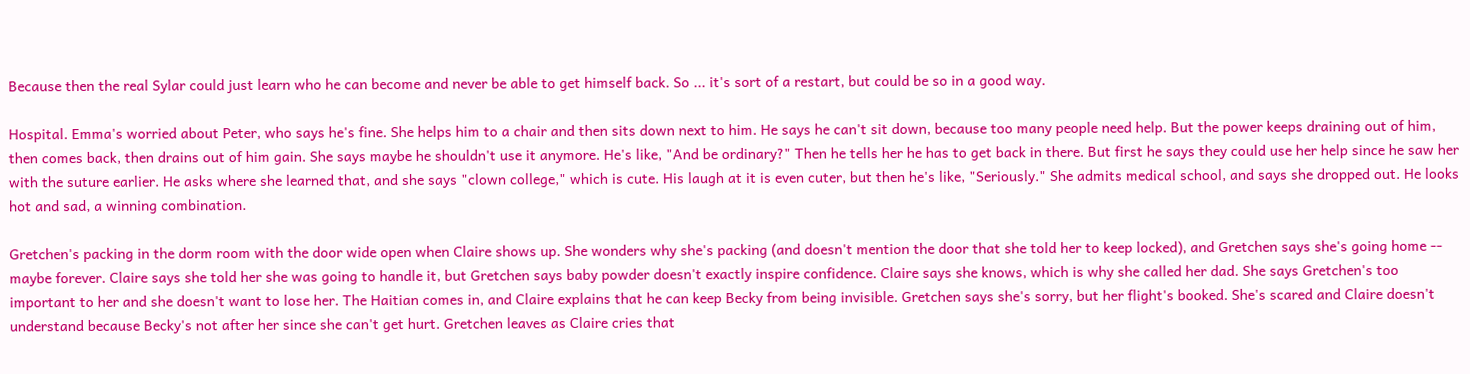Because then the real Sylar could just learn who he can become and never be able to get himself back. So ... it's sort of a restart, but could be so in a good way.

Hospital. Emma's worried about Peter, who says he's fine. She helps him to a chair and then sits down next to him. He says he can't sit down, because too many people need help. But the power keeps draining out of him, then comes back, then drains out of him gain. She says maybe he shouldn't use it anymore. He's like, "And be ordinary?" Then he tells her he has to get back in there. But first he says they could use her help since he saw her with the suture earlier. He asks where she learned that, and she says "clown college," which is cute. His laugh at it is even cuter, but then he's like, "Seriously." She admits medical school, and says she dropped out. He looks hot and sad, a winning combination.

Gretchen's packing in the dorm room with the door wide open when Claire shows up. She wonders why she's packing (and doesn't mention the door that she told her to keep locked), and Gretchen says she's going home -- maybe forever. Claire says she told her she was going to handle it, but Gretchen says baby powder doesn't exactly inspire confidence. Claire says she knows, which is why she called her dad. She says Gretchen's too important to her and she doesn't want to lose her. The Haitian comes in, and Claire explains that he can keep Becky from being invisible. Gretchen says she's sorry, but her flight's booked. She's scared and Claire doesn't understand because Becky's not after her since she can't get hurt. Gretchen leaves as Claire cries that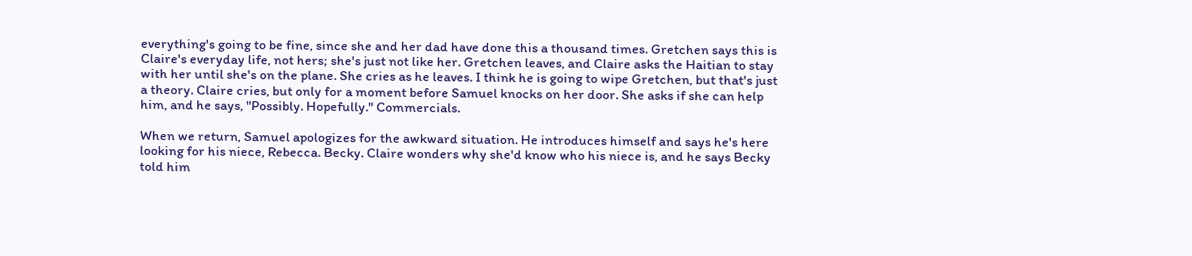everything's going to be fine, since she and her dad have done this a thousand times. Gretchen says this is Claire's everyday life, not hers; she's just not like her. Gretchen leaves, and Claire asks the Haitian to stay with her until she's on the plane. She cries as he leaves. I think he is going to wipe Gretchen, but that's just a theory. Claire cries, but only for a moment before Samuel knocks on her door. She asks if she can help him, and he says, "Possibly. Hopefully." Commercials.

When we return, Samuel apologizes for the awkward situation. He introduces himself and says he's here looking for his niece, Rebecca. Becky. Claire wonders why she'd know who his niece is, and he says Becky told him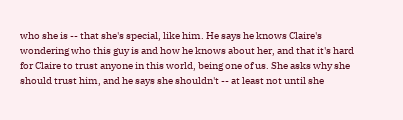who she is -- that she's special, like him. He says he knows Claire's wondering who this guy is and how he knows about her, and that it's hard for Claire to trust anyone in this world, being one of us. She asks why she should trust him, and he says she shouldn't -- at least not until she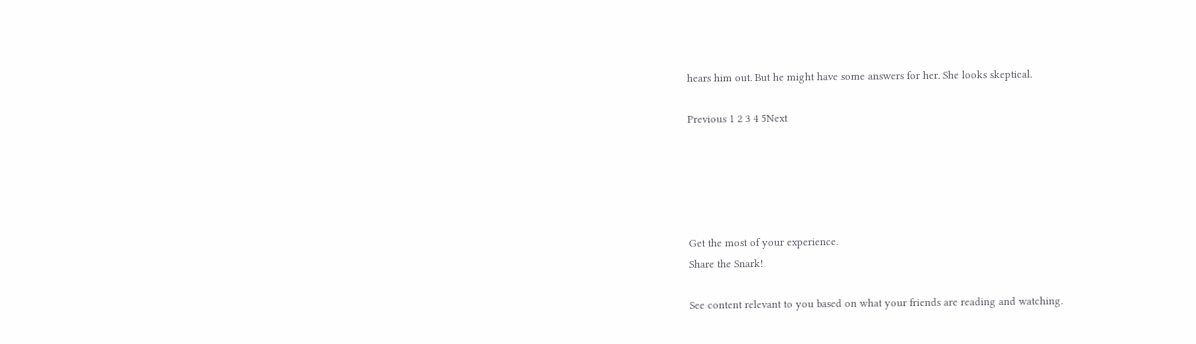hears him out. But he might have some answers for her. She looks skeptical.

Previous 1 2 3 4 5Next





Get the most of your experience.
Share the Snark!

See content relevant to you based on what your friends are reading and watching.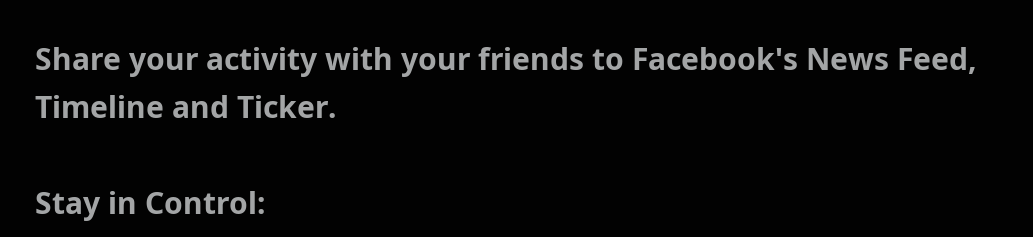Share your activity with your friends to Facebook's News Feed, Timeline and Ticker.

Stay in Control: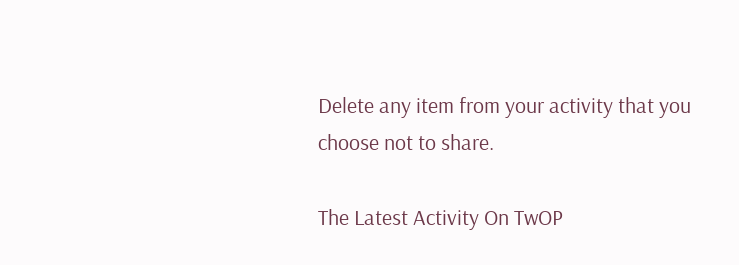Delete any item from your activity that you choose not to share.

The Latest Activity On TwOP